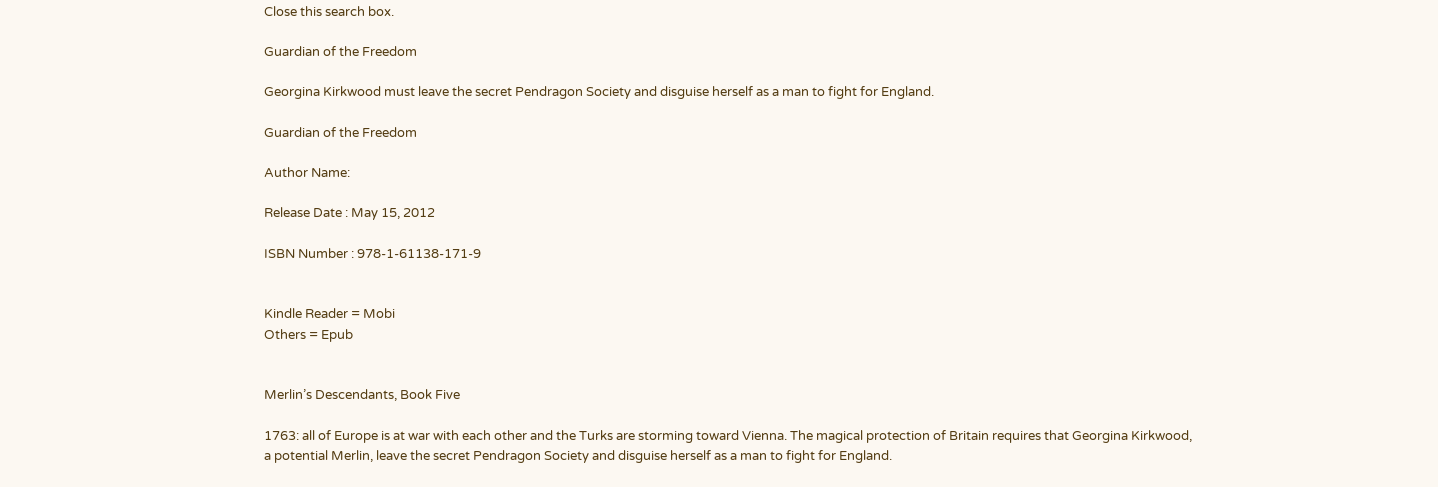Close this search box.

Guardian of the Freedom

Georgina Kirkwood must leave the secret Pendragon Society and disguise herself as a man to fight for England.

Guardian of the Freedom

Author Name:

Release Date : May 15, 2012

ISBN Number : 978-1-61138-171-9


Kindle Reader = Mobi
Others = Epub


Merlin’s Descendants, Book Five

1763: all of Europe is at war with each other and the Turks are storming toward Vienna. The magical protection of Britain requires that Georgina Kirkwood, a potential Merlin, leave the secret Pendragon Society and disguise herself as a man to fight for England.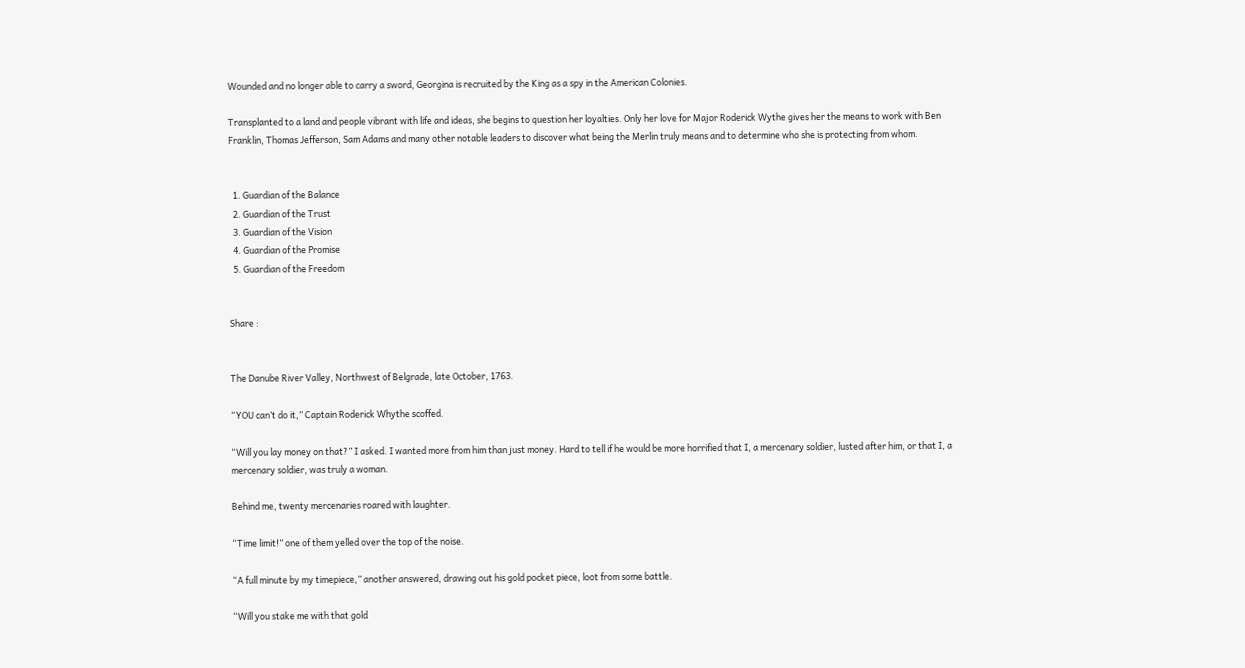Wounded and no longer able to carry a sword, Georgina is recruited by the King as a spy in the American Colonies.

Transplanted to a land and people vibrant with life and ideas, she begins to question her loyalties. Only her love for Major Roderick Wythe gives her the means to work with Ben Franklin, Thomas Jefferson, Sam Adams and many other notable leaders to discover what being the Merlin truly means and to determine who she is protecting from whom.


  1. Guardian of the Balance
  2. Guardian of the Trust
  3. Guardian of the Vision
  4. Guardian of the Promise
  5. Guardian of the Freedom


Share :


The Danube River Valley, Northwest of Belgrade, late October, 1763.

“YOU can’t do it,” Captain Roderick Whythe scoffed.

“Will you lay money on that?” I asked. I wanted more from him than just money. Hard to tell if he would be more horrified that I, a mercenary soldier, lusted after him, or that I, a mercenary soldier, was truly a woman.

Behind me, twenty mercenaries roared with laughter.

“Time limit!” one of them yelled over the top of the noise.

“A full minute by my timepiece,” another answered, drawing out his gold pocket piece, loot from some battle.

“Will you stake me with that gold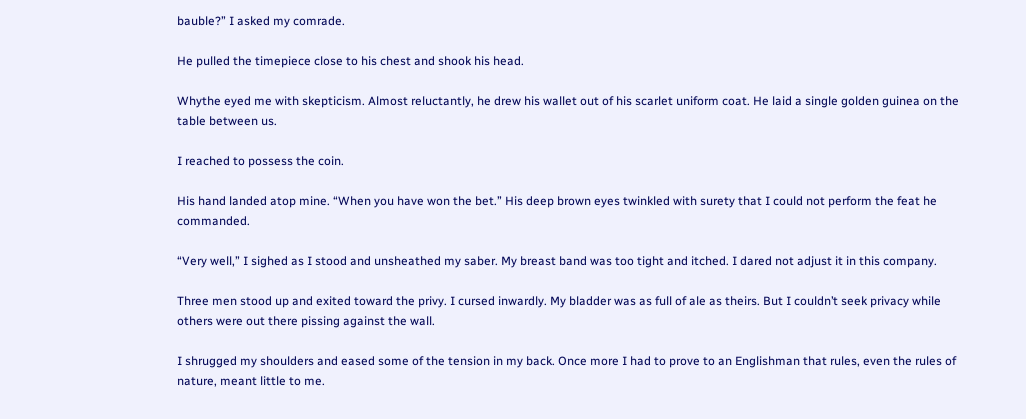bauble?” I asked my comrade.

He pulled the timepiece close to his chest and shook his head.

Whythe eyed me with skepticism. Almost reluctantly, he drew his wallet out of his scarlet uniform coat. He laid a single golden guinea on the table between us.

I reached to possess the coin.

His hand landed atop mine. “When you have won the bet.” His deep brown eyes twinkled with surety that I could not perform the feat he commanded.

“Very well,” I sighed as I stood and unsheathed my saber. My breast band was too tight and itched. I dared not adjust it in this company.

Three men stood up and exited toward the privy. I cursed inwardly. My bladder was as full of ale as theirs. But I couldn’t seek privacy while others were out there pissing against the wall.

I shrugged my shoulders and eased some of the tension in my back. Once more I had to prove to an Englishman that rules, even the rules of nature, meant little to me.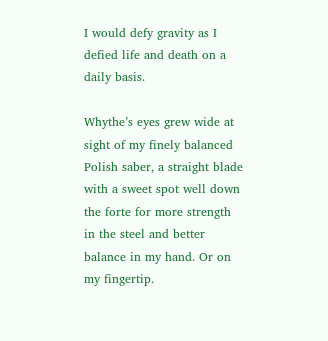I would defy gravity as I defied life and death on a daily basis.

Whythe’s eyes grew wide at sight of my finely balanced Polish saber, a straight blade with a sweet spot well down the forte for more strength in the steel and better balance in my hand. Or on my fingertip.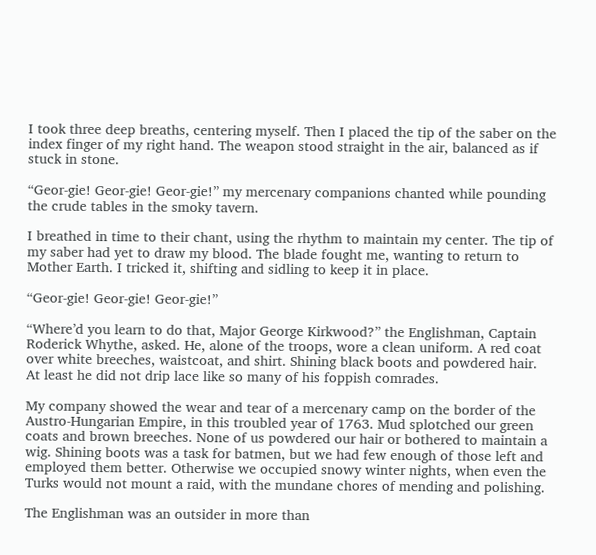I took three deep breaths, centering myself. Then I placed the tip of the saber on the index finger of my right hand. The weapon stood straight in the air, balanced as if stuck in stone.

“Geor-gie! Geor-gie! Geor-gie!” my mercenary companions chanted while pounding the crude tables in the smoky tavern.

I breathed in time to their chant, using the rhythm to maintain my center. The tip of my saber had yet to draw my blood. The blade fought me, wanting to return to Mother Earth. I tricked it, shifting and sidling to keep it in place.

“Geor-gie! Geor-gie! Geor-gie!”

“Where’d you learn to do that, Major George Kirkwood?” the Englishman, Captain Roderick Whythe, asked. He, alone of the troops, wore a clean uniform. A red coat over white breeches, waistcoat, and shirt. Shining black boots and powdered hair. At least he did not drip lace like so many of his foppish comrades.

My company showed the wear and tear of a mercenary camp on the border of the Austro-Hungarian Empire, in this troubled year of 1763. Mud splotched our green coats and brown breeches. None of us powdered our hair or bothered to maintain a wig. Shining boots was a task for batmen, but we had few enough of those left and employed them better. Otherwise we occupied snowy winter nights, when even the Turks would not mount a raid, with the mundane chores of mending and polishing.

The Englishman was an outsider in more than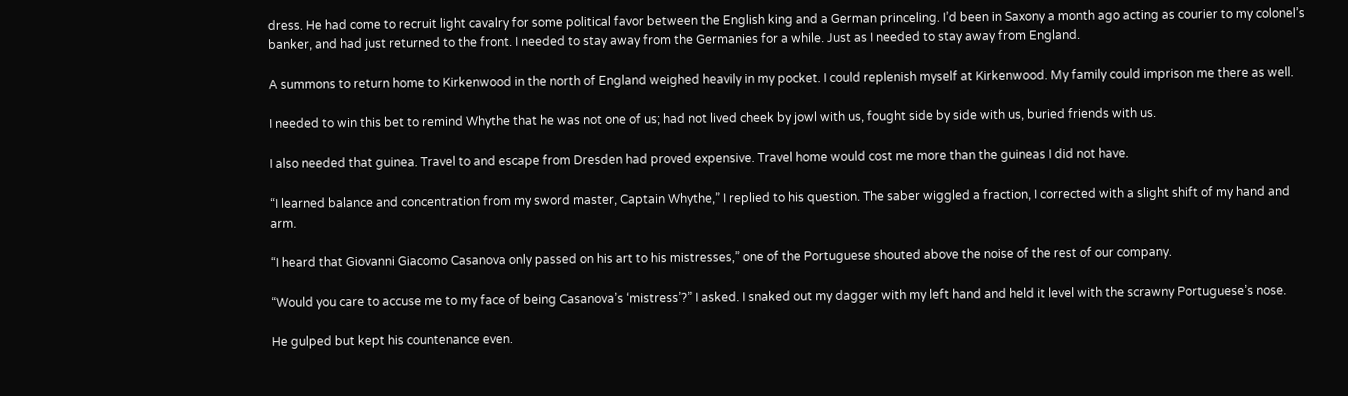dress. He had come to recruit light cavalry for some political favor between the English king and a German princeling. I’d been in Saxony a month ago acting as courier to my colonel’s banker, and had just returned to the front. I needed to stay away from the Germanies for a while. Just as I needed to stay away from England.

A summons to return home to Kirkenwood in the north of England weighed heavily in my pocket. I could replenish myself at Kirkenwood. My family could imprison me there as well.

I needed to win this bet to remind Whythe that he was not one of us; had not lived cheek by jowl with us, fought side by side with us, buried friends with us.

I also needed that guinea. Travel to and escape from Dresden had proved expensive. Travel home would cost me more than the guineas I did not have.

“I learned balance and concentration from my sword master, Captain Whythe,” I replied to his question. The saber wiggled a fraction, I corrected with a slight shift of my hand and arm.

“I heard that Giovanni Giacomo Casanova only passed on his art to his mistresses,” one of the Portuguese shouted above the noise of the rest of our company.

“Would you care to accuse me to my face of being Casanova’s ‘mistress’?” I asked. I snaked out my dagger with my left hand and held it level with the scrawny Portuguese’s nose.

He gulped but kept his countenance even.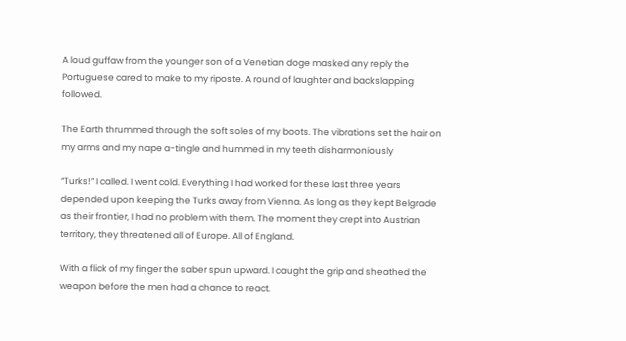A loud guffaw from the younger son of a Venetian doge masked any reply the Portuguese cared to make to my riposte. A round of laughter and backslapping followed.

The Earth thrummed through the soft soles of my boots. The vibrations set the hair on my arms and my nape a-tingle and hummed in my teeth disharmoniously

“Turks!” I called. I went cold. Everything I had worked for these last three years depended upon keeping the Turks away from Vienna. As long as they kept Belgrade as their frontier, I had no problem with them. The moment they crept into Austrian territory, they threatened all of Europe. All of England.

With a flick of my finger the saber spun upward. I caught the grip and sheathed the weapon before the men had a chance to react.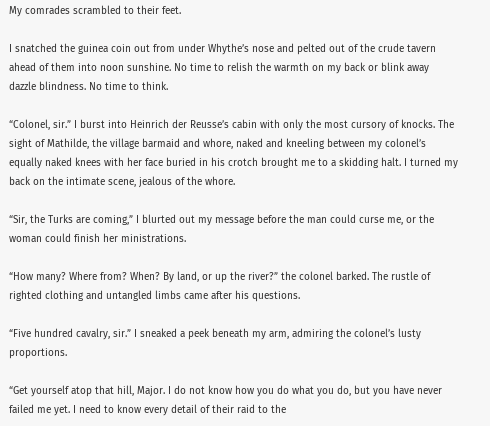My comrades scrambled to their feet.

I snatched the guinea coin out from under Whythe’s nose and pelted out of the crude tavern ahead of them into noon sunshine. No time to relish the warmth on my back or blink away dazzle blindness. No time to think.

“Colonel, sir.” I burst into Heinrich der Reusse’s cabin with only the most cursory of knocks. The sight of Mathilde, the village barmaid and whore, naked and kneeling between my colonel’s equally naked knees with her face buried in his crotch brought me to a skidding halt. I turned my back on the intimate scene, jealous of the whore.

“Sir, the Turks are coming,” I blurted out my message before the man could curse me, or the woman could finish her ministrations.

“How many? Where from? When? By land, or up the river?” the colonel barked. The rustle of righted clothing and untangled limbs came after his questions.

“Five hundred cavalry, sir.” I sneaked a peek beneath my arm, admiring the colonel’s lusty proportions.

“Get yourself atop that hill, Major. I do not know how you do what you do, but you have never failed me yet. I need to know every detail of their raid to the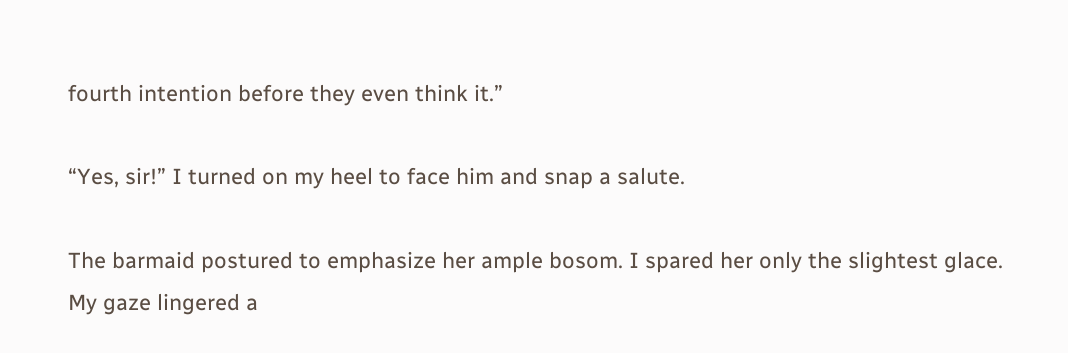fourth intention before they even think it.”

“Yes, sir!” I turned on my heel to face him and snap a salute.

The barmaid postured to emphasize her ample bosom. I spared her only the slightest glace. My gaze lingered a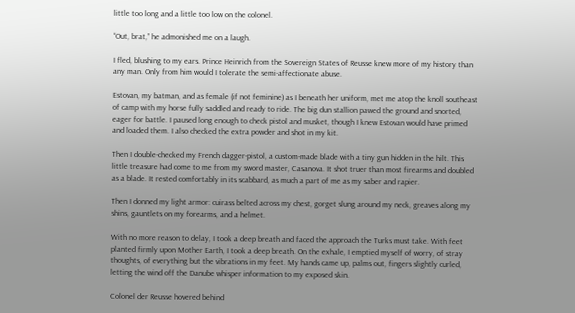little too long and a little too low on the colonel.

“Out, brat,” he admonished me on a laugh.

I fled, blushing to my ears. Prince Heinrich from the Sovereign States of Reusse knew more of my history than any man. Only from him would I tolerate the semi-affectionate abuse.

Estovan, my batman, and as female (if not feminine) as I beneath her uniform, met me atop the knoll southeast of camp with my horse fully saddled and ready to ride. The big dun stallion pawed the ground and snorted, eager for battle. I paused long enough to check pistol and musket, though I knew Estovan would have primed and loaded them. I also checked the extra powder and shot in my kit.

Then I double-checked my French dagger-pistol, a custom-made blade with a tiny gun hidden in the hilt. This little treasure had come to me from my sword master, Casanova. It shot truer than most firearms and doubled as a blade. It rested comfortably in its scabbard, as much a part of me as my saber and rapier.

Then I donned my light armor: cuirass belted across my chest, gorget slung around my neck, greaves along my shins, gauntlets on my forearms, and a helmet.

With no more reason to delay, I took a deep breath and faced the approach the Turks must take. With feet planted firmly upon Mother Earth, I took a deep breath. On the exhale, I emptied myself of worry, of stray thoughts, of everything but the vibrations in my feet. My hands came up, palms out, fingers slightly curled, letting the wind off the Danube whisper information to my exposed skin.

Colonel der Reusse hovered behind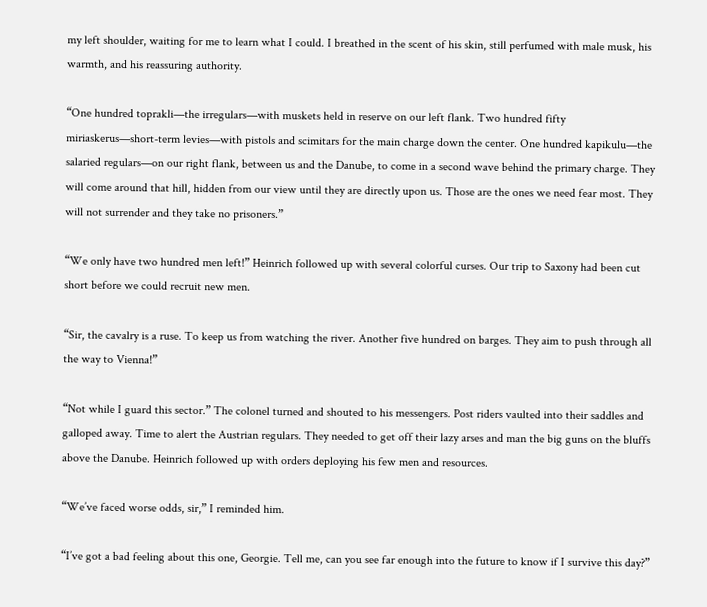my left shoulder, waiting for me to learn what I could. I breathed in the scent of his skin, still perfumed with male musk, his warmth, and his reassuring authority.

“One hundred toprakli—the irregulars—with muskets held in reserve on our left flank. Two hundred fifty miriaskerus—short-term levies—with pistols and scimitars for the main charge down the center. One hundred kapikulu—the salaried regulars—on our right flank, between us and the Danube, to come in a second wave behind the primary charge. They will come around that hill, hidden from our view until they are directly upon us. Those are the ones we need fear most. They will not surrender and they take no prisoners.”

“We only have two hundred men left!” Heinrich followed up with several colorful curses. Our trip to Saxony had been cut short before we could recruit new men.

“Sir, the cavalry is a ruse. To keep us from watching the river. Another five hundred on barges. They aim to push through all the way to Vienna!”

“Not while I guard this sector.” The colonel turned and shouted to his messengers. Post riders vaulted into their saddles and galloped away. Time to alert the Austrian regulars. They needed to get off their lazy arses and man the big guns on the bluffs above the Danube. Heinrich followed up with orders deploying his few men and resources.

“We’ve faced worse odds, sir,” I reminded him.

“I’ve got a bad feeling about this one, Georgie. Tell me, can you see far enough into the future to know if I survive this day?”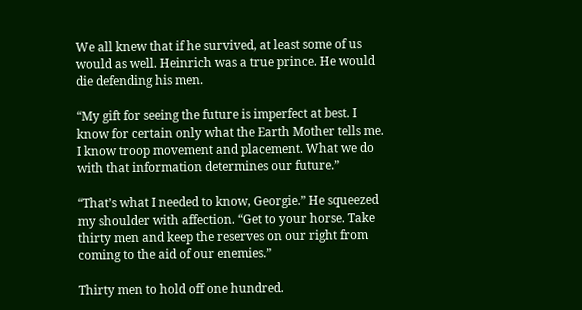We all knew that if he survived, at least some of us would as well. Heinrich was a true prince. He would die defending his men.

“My gift for seeing the future is imperfect at best. I know for certain only what the Earth Mother tells me. I know troop movement and placement. What we do with that information determines our future.”

“That’s what I needed to know, Georgie.” He squeezed my shoulder with affection. “Get to your horse. Take thirty men and keep the reserves on our right from coming to the aid of our enemies.”

Thirty men to hold off one hundred.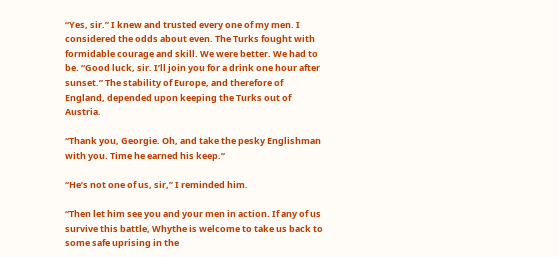“Yes, sir.” I knew and trusted every one of my men. I considered the odds about even. The Turks fought with formidable courage and skill. We were better. We had to be. “Good luck, sir. I’ll join you for a drink one hour after sunset.” The stability of Europe, and therefore of England, depended upon keeping the Turks out of Austria.

“Thank you, Georgie. Oh, and take the pesky Englishman with you. Time he earned his keep.”

“He’s not one of us, sir,” I reminded him.

“Then let him see you and your men in action. If any of us survive this battle, Whythe is welcome to take us back to some safe uprising in the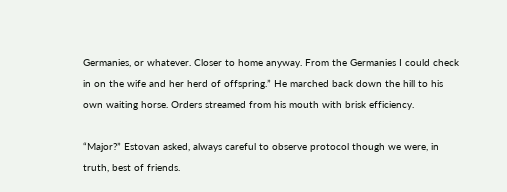Germanies, or whatever. Closer to home anyway. From the Germanies I could check in on the wife and her herd of offspring.” He marched back down the hill to his own waiting horse. Orders streamed from his mouth with brisk efficiency.

“Major?” Estovan asked, always careful to observe protocol though we were, in truth, best of friends.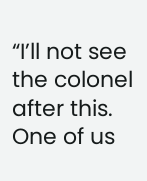“I’ll not see the colonel after this. One of us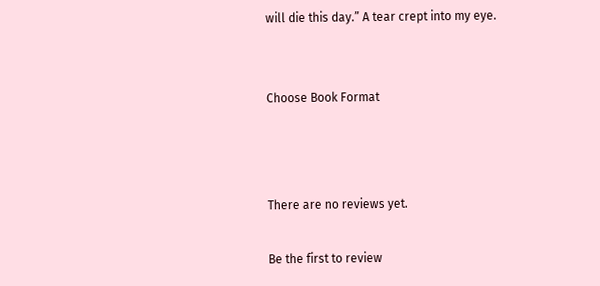will die this day.” A tear crept into my eye.


Choose Book Format



There are no reviews yet.

Be the first to review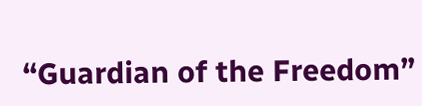“Guardian of the Freedom”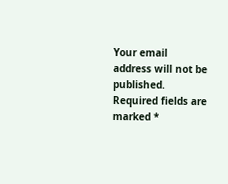Your email address will not be published. Required fields are marked *